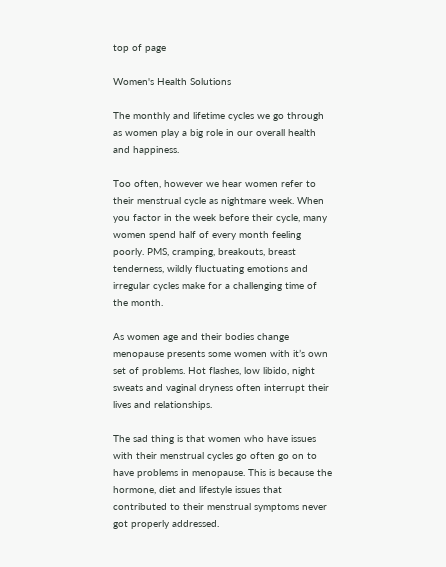top of page

Women's Health Solutions

The monthly and lifetime cycles we go through as women play a big role in our overall health and happiness.

Too often, however we hear women refer to their menstrual cycle as nightmare week. When you factor in the week before their cycle, many women spend half of every month feeling poorly. PMS, cramping, breakouts, breast tenderness, wildly fluctuating emotions and irregular cycles make for a challenging time of the month.

As women age and their bodies change menopause presents some women with it’s own set of problems. Hot flashes, low libido, night sweats and vaginal dryness often interrupt their lives and relationships.

The sad thing is that women who have issues with their menstrual cycles go often go on to have problems in menopause. This is because the hormone, diet and lifestyle issues that contributed to their menstrual symptoms never got properly addressed.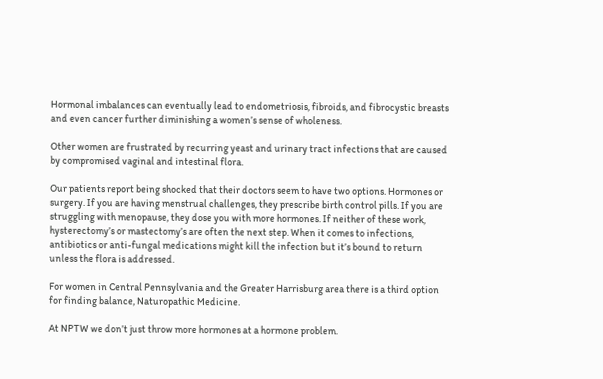Hormonal imbalances can eventually lead to endometriosis, fibroids, and fibrocystic breasts and even cancer further diminishing a women’s sense of wholeness.

Other women are frustrated by recurring yeast and urinary tract infections that are caused by compromised vaginal and intestinal flora.

Our patients report being shocked that their doctors seem to have two options. Hormones or surgery. If you are having menstrual challenges, they prescribe birth control pills. If you are struggling with menopause, they dose you with more hormones. If neither of these work, hysterectomy’s or mastectomy’s are often the next step. When it comes to infections, antibiotics or anti-fungal medications might kill the infection but it’s bound to return unless the flora is addressed.

For women in Central Pennsylvania and the Greater Harrisburg area there is a third option for finding balance, Naturopathic Medicine.

At NPTW we don’t just throw more hormones at a hormone problem.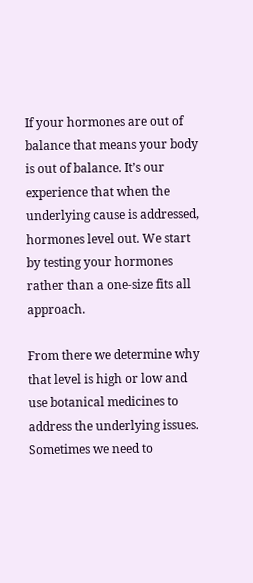If your hormones are out of balance that means your body is out of balance. It’s our experience that when the underlying cause is addressed, hormones level out. We start by testing your hormones rather than a one-size fits all approach.

From there we determine why that level is high or low and use botanical medicines to address the underlying issues. Sometimes we need to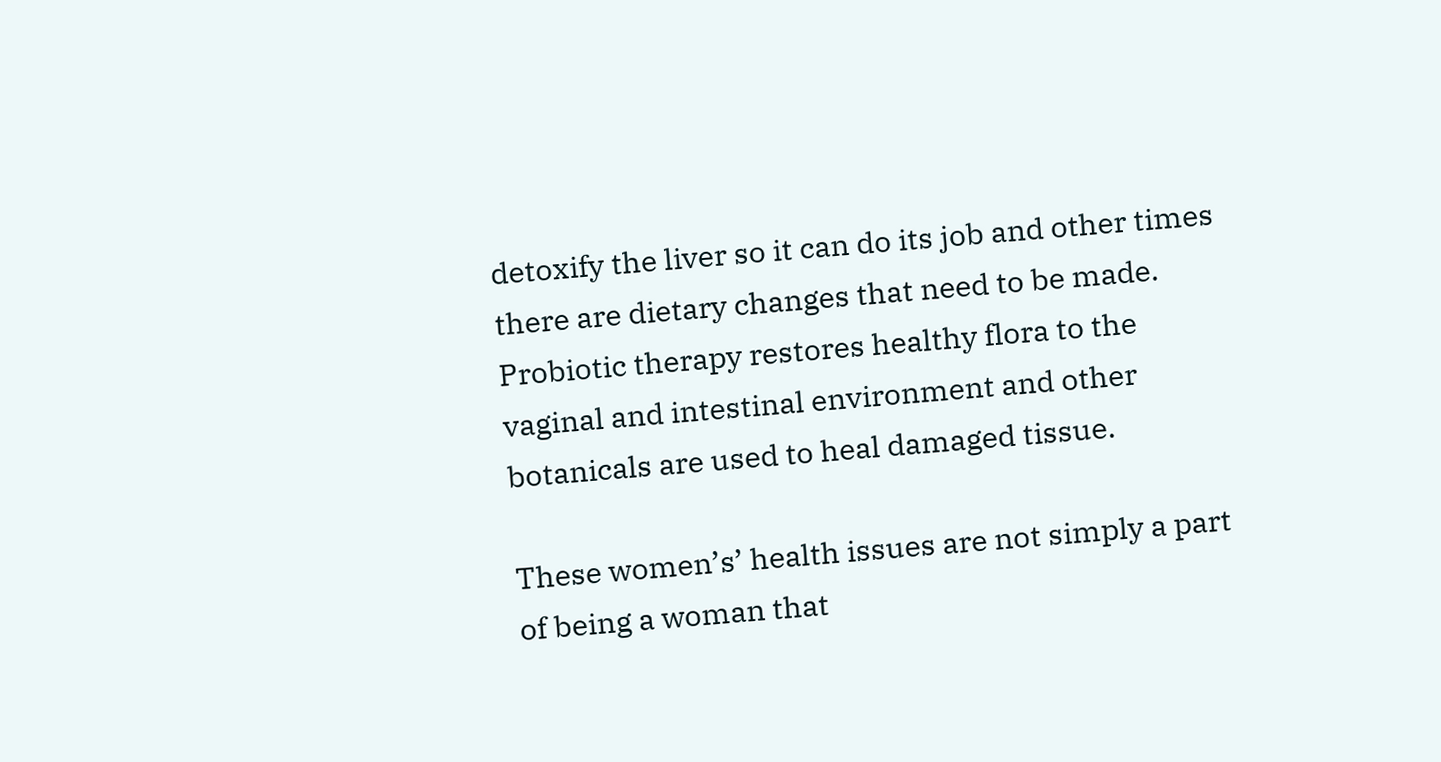detoxify the liver so it can do its job and other times there are dietary changes that need to be made. Probiotic therapy restores healthy flora to the vaginal and intestinal environment and other botanicals are used to heal damaged tissue.

These women’s’ health issues are not simply a part of being a woman that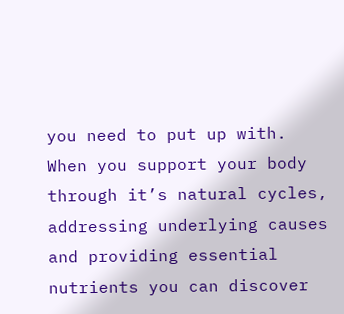you need to put up with. When you support your body through it’s natural cycles, addressing underlying causes and providing essential nutrients you can discover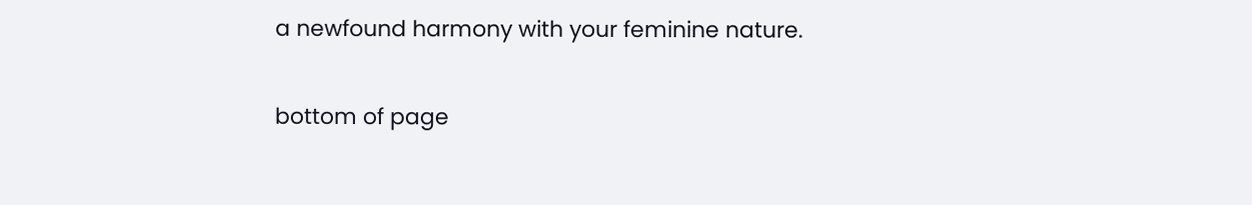a newfound harmony with your feminine nature.


bottom of page